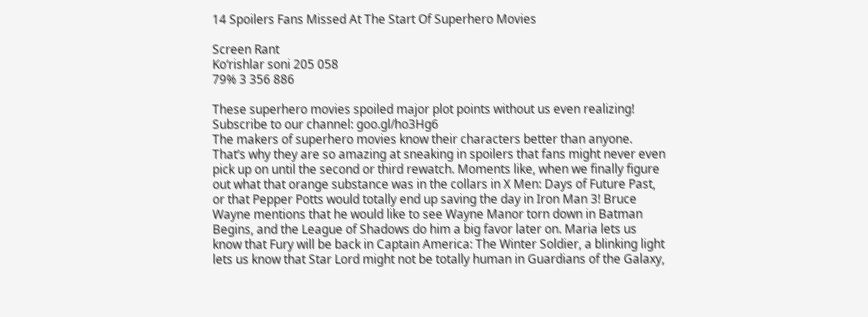14 Spoilers Fans Missed At The Start Of Superhero Movies

Screen Rant
Ko‘rishlar soni 205 058
79% 3 356 886

These superhero movies spoiled major plot points without us even realizing! Subscribe to our channel: goo.gl/ho3Hg6
The makers of superhero movies know their characters better than anyone. That’s why they are so amazing at sneaking in spoilers that fans might never even pick up on until the second or third rewatch. Moments like, when we finally figure out what that orange substance was in the collars in X Men: Days of Future Past, or that Pepper Potts would totally end up saving the day in Iron Man 3! Bruce Wayne mentions that he would like to see Wayne Manor torn down in Batman Begins, and the League of Shadows do him a big favor later on. Maria lets us know that Fury will be back in Captain America: The Winter Soldier, a blinking light lets us know that Star Lord might not be totally human in Guardians of the Galaxy,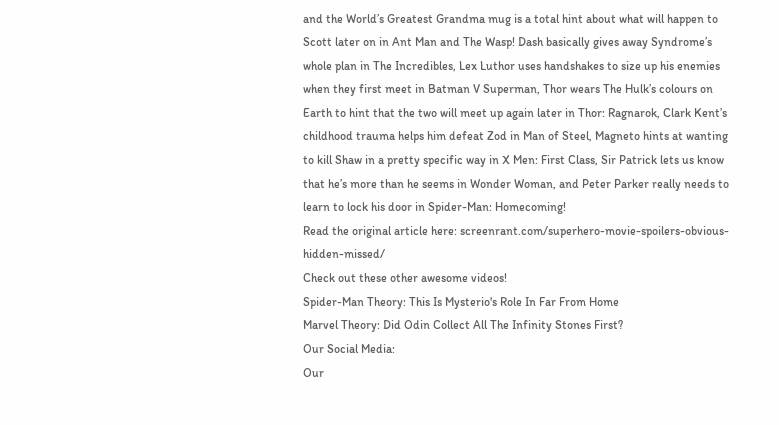and the World’s Greatest Grandma mug is a total hint about what will happen to Scott later on in Ant Man and The Wasp! Dash basically gives away Syndrome’s whole plan in The Incredibles, Lex Luthor uses handshakes to size up his enemies when they first meet in Batman V Superman, Thor wears The Hulk’s colours on Earth to hint that the two will meet up again later in Thor: Ragnarok, Clark Kent’s childhood trauma helps him defeat Zod in Man of Steel, Magneto hints at wanting to kill Shaw in a pretty specific way in X Men: First Class, Sir Patrick lets us know that he’s more than he seems in Wonder Woman, and Peter Parker really needs to learn to lock his door in Spider-Man: Homecoming!
Read the original article here: screenrant.com/superhero-movie-spoilers-obvious-hidden-missed/
Check out these other awesome videos!
Spider-Man Theory: This Is Mysterio's Role In Far From Home
Marvel Theory: Did Odin Collect All The Infinity Stones First?
Our Social Media:
Our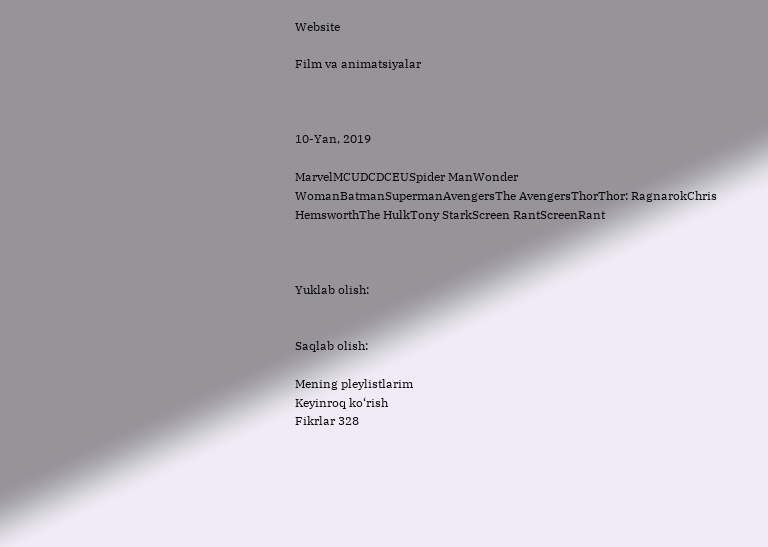Website

Film va animatsiyalar



10-Yan, 2019

MarvelMCUDCDCEUSpider ManWonder WomanBatmanSupermanAvengersThe AvengersThorThor: RagnarokChris HemsworthThe HulkTony StarkScreen RantScreenRant



Yuklab olish:


Saqlab olish:

Mening pleylistlarim
Keyinroq ko‘rish
Fikrlar 328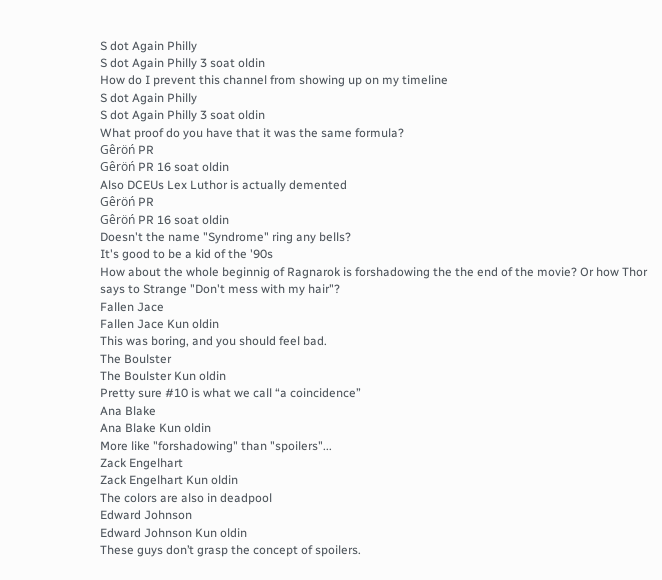S dot Again Philly
S dot Again Philly 3 soat oldin
How do I prevent this channel from showing up on my timeline
S dot Again Philly
S dot Again Philly 3 soat oldin
What proof do you have that it was the same formula?
Gêröń PR
Gêröń PR 16 soat oldin
Also DCEUs Lex Luthor is actually demented
Gêröń PR
Gêröń PR 16 soat oldin
Doesn't the name "Syndrome" ring any bells?
It's good to be a kid of the '90s
How about the whole beginnig of Ragnarok is forshadowing the the end of the movie? Or how Thor says to Strange "Don't mess with my hair"?
Fallen Jace
Fallen Jace Kun oldin
This was boring, and you should feel bad.
The Boulster
The Boulster Kun oldin
Pretty sure #10 is what we call “a coincidence”
Ana Blake
Ana Blake Kun oldin
More like "forshadowing" than "spoilers"...
Zack Engelhart
Zack Engelhart Kun oldin
The colors are also in deadpool
Edward Johnson
Edward Johnson Kun oldin
These guys don’t grasp the concept of spoilers.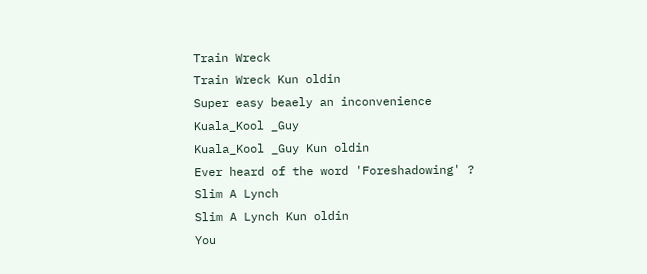Train Wreck
Train Wreck Kun oldin
Super easy beaely an inconvenience
Kuala_Kool _Guy
Kuala_Kool _Guy Kun oldin
Ever heard of the word 'Foreshadowing' ?
Slim A Lynch
Slim A Lynch Kun oldin
You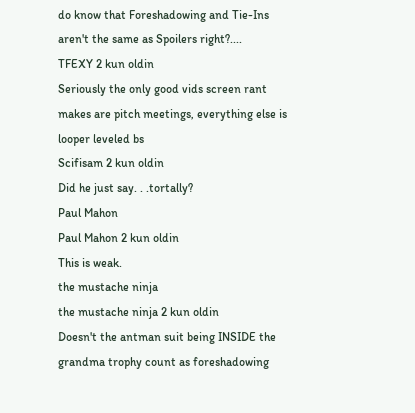do know that Foreshadowing and Tie-Ins aren't the same as Spoilers right?....
TFEXY 2 kun oldin
Seriously the only good vids screen rant makes are pitch meetings, everything else is looper leveled bs
Scifisam 2 kun oldin
Did he just say. . .tortally?
Paul Mahon
Paul Mahon 2 kun oldin
This is weak.
the mustache ninja
the mustache ninja 2 kun oldin
Doesn't the antman suit being INSIDE the grandma trophy count as foreshadowing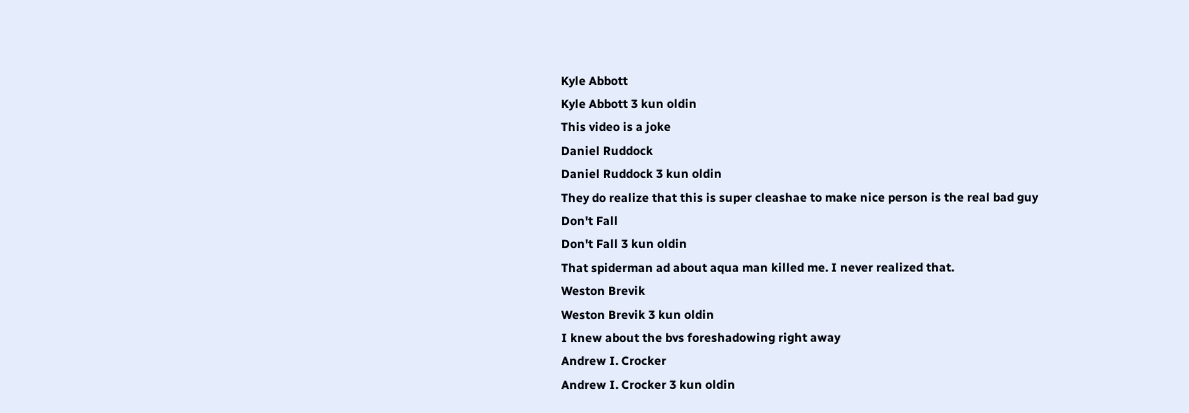Kyle Abbott
Kyle Abbott 3 kun oldin
This video is a joke
Daniel Ruddock
Daniel Ruddock 3 kun oldin
They do realize that this is super cleashae to make nice person is the real bad guy
Don't Fall
Don't Fall 3 kun oldin
That spiderman ad about aqua man killed me. I never realized that.
Weston Brevik
Weston Brevik 3 kun oldin
I knew about the bvs foreshadowing right away
Andrew I. Crocker
Andrew I. Crocker 3 kun oldin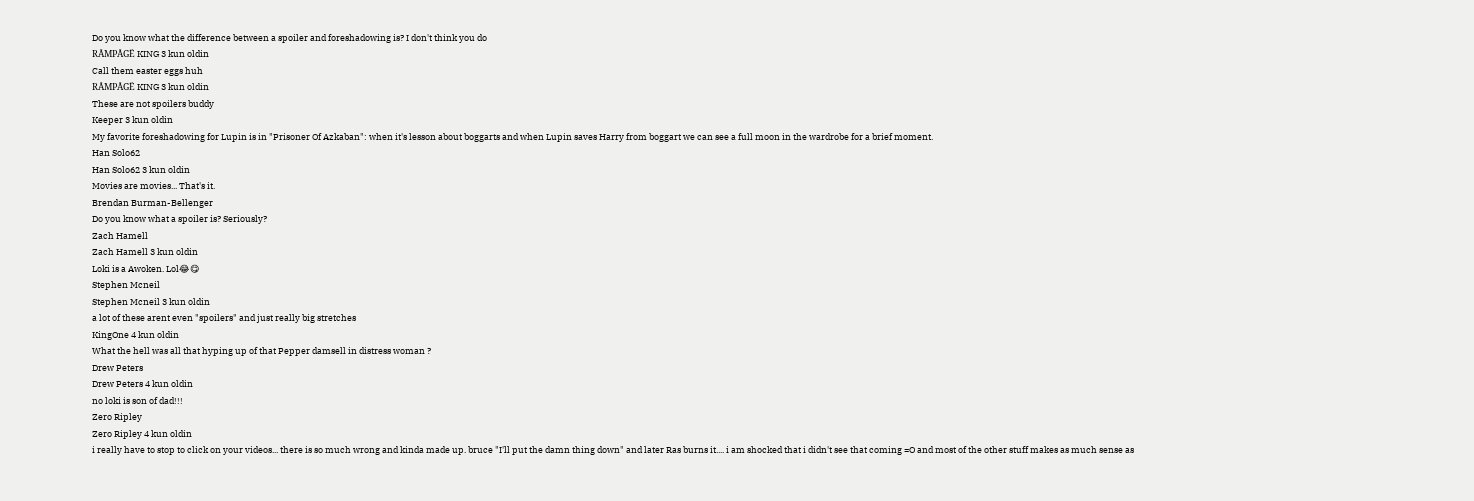Do you know what the difference between a spoiler and foreshadowing is? I don't think you do
RÅMPÅGË KING 3 kun oldin
Call them easter eggs huh
RÅMPÅGË KING 3 kun oldin
These are not spoilers buddy
Keeper 3 kun oldin
My favorite foreshadowing for Lupin is in "Prisoner Of Azkaban": when it's lesson about boggarts and when Lupin saves Harry from boggart we can see a full moon in the wardrobe for a brief moment.
Han Solo62
Han Solo62 3 kun oldin
Movies are movies... That's it.
Brendan Burman-Bellenger
Do you know what a spoiler is? Seriously?
Zach Hamell
Zach Hamell 3 kun oldin
Loki is a Awoken. Lol😂😋
Stephen Mcneil
Stephen Mcneil 3 kun oldin
a lot of these arent even "spoilers" and just really big stretches
KingOne 4 kun oldin
What the hell was all that hyping up of that Pepper damsell in distress woman ?
Drew Peters
Drew Peters 4 kun oldin
no loki is son of dad!!!
Zero Ripley
Zero Ripley 4 kun oldin
i really have to stop to click on your videos... there is so much wrong and kinda made up. bruce "I'll put the damn thing down" and later Ras burns it.... i am shocked that i didn't see that coming =O and most of the other stuff makes as much sense as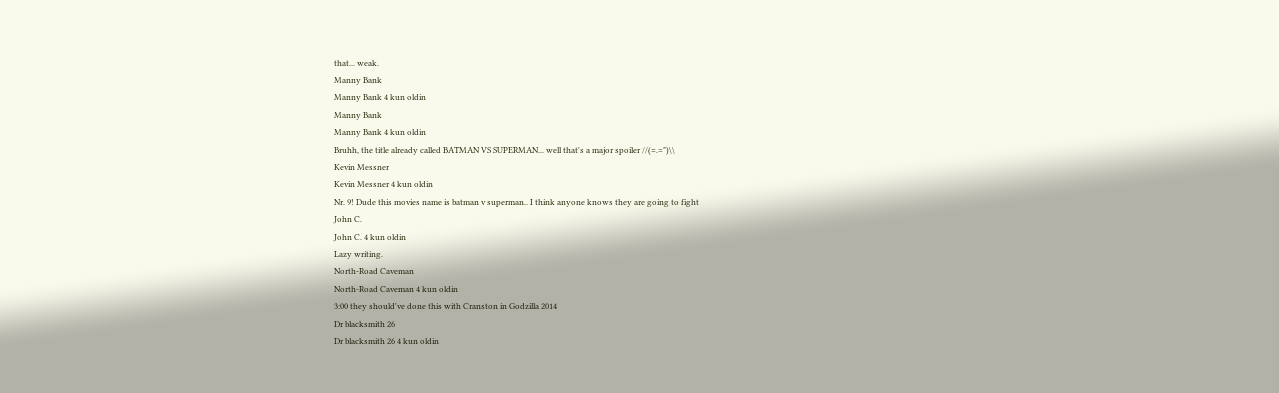that... weak.
Manny Bank
Manny Bank 4 kun oldin
Manny Bank
Manny Bank 4 kun oldin
Bruhh, the title already called BATMAN VS SUPERMAN... well that's a major spoiler //(=.=")\\
Kevin Messner
Kevin Messner 4 kun oldin
Nr. 9! Dude this movies name is batman v superman.. I think anyone knows they are going to fight
John C.
John C. 4 kun oldin
Lazy writing.
North-Road Caveman
North-Road Caveman 4 kun oldin
3:00 they should've done this with Cranston in Godzilla 2014
Dr blacksmith 26
Dr blacksmith 26 4 kun oldin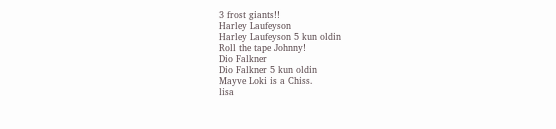3 frost giants!!
Harley Laufeyson
Harley Laufeyson 5 kun oldin
Roll the tape Johnny!
Dio Falkner
Dio Falkner 5 kun oldin
Mayve Loki is a Chiss.
lisa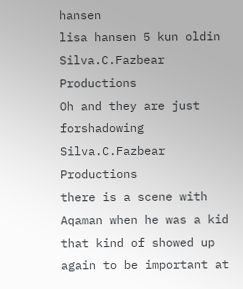hansen
lisa hansen 5 kun oldin
Silva.C.Fazbear Productions
Oh and they are just forshadowing
Silva.C.Fazbear Productions
there is a scene with Aqaman when he was a kid that kind of showed up again to be important at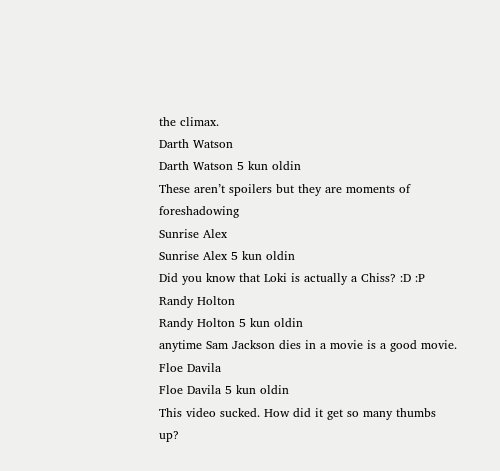the climax.
Darth Watson
Darth Watson 5 kun oldin
These aren’t spoilers but they are moments of foreshadowing
Sunrise Alex
Sunrise Alex 5 kun oldin
Did you know that Loki is actually a Chiss? :D :P
Randy Holton
Randy Holton 5 kun oldin
anytime Sam Jackson dies in a movie is a good movie.
Floe Davila
Floe Davila 5 kun oldin
This video sucked. How did it get so many thumbs up?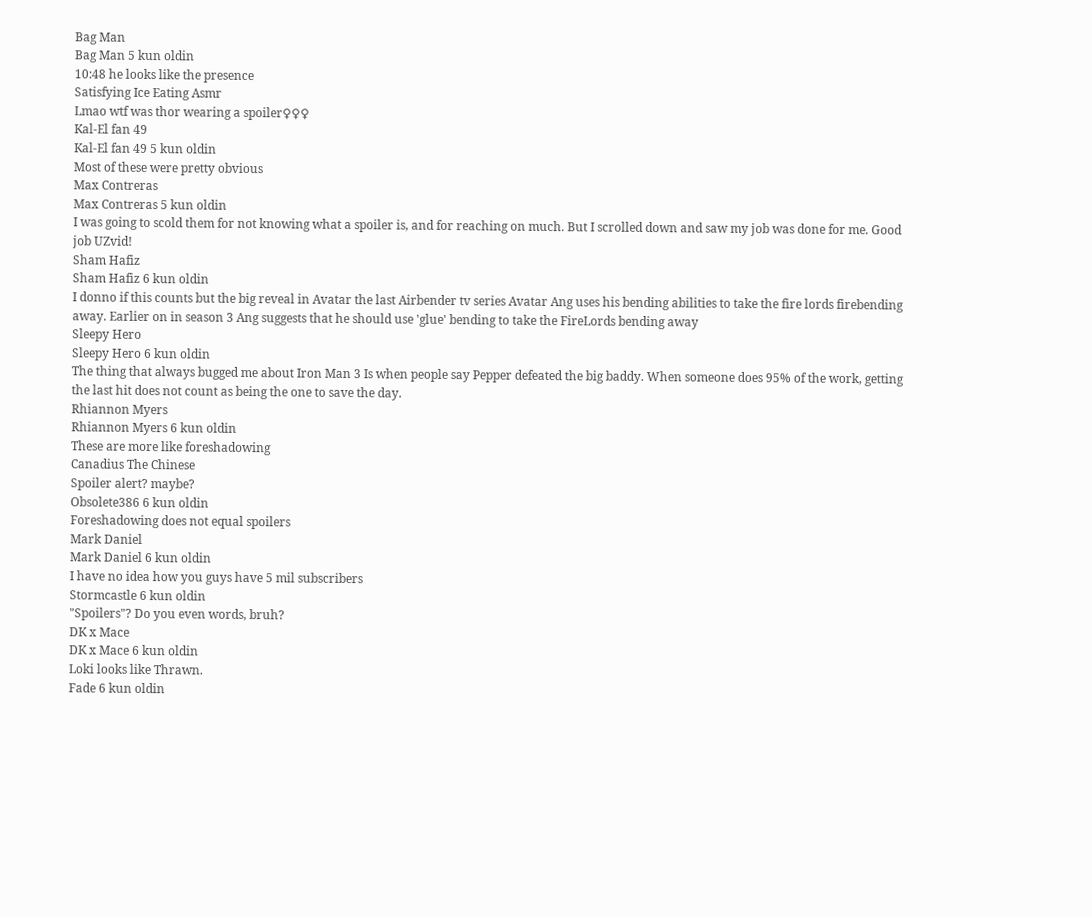Bag Man
Bag Man 5 kun oldin
10:48 he looks like the presence
Satisfying Ice Eating Asmr
Lmao wtf was thor wearing a spoiler♀♀♀
Kal-El fan 49
Kal-El fan 49 5 kun oldin
Most of these were pretty obvious
Max Contreras
Max Contreras 5 kun oldin
I was going to scold them for not knowing what a spoiler is, and for reaching on much. But I scrolled down and saw my job was done for me. Good job UZvid!
Sham Hafiz
Sham Hafiz 6 kun oldin
I donno if this counts but the big reveal in Avatar the last Airbender tv series Avatar Ang uses his bending abilities to take the fire lords firebending away. Earlier on in season 3 Ang suggests that he should use 'glue' bending to take the FireLords bending away
Sleepy Hero
Sleepy Hero 6 kun oldin
The thing that always bugged me about Iron Man 3 Is when people say Pepper defeated the big baddy. When someone does 95% of the work, getting the last hit does not count as being the one to save the day.
Rhiannon Myers
Rhiannon Myers 6 kun oldin
These are more like foreshadowing
Canadius The Chinese
Spoiler alert? maybe?
Obsolete386 6 kun oldin
Foreshadowing does not equal spoilers
Mark Daniel
Mark Daniel 6 kun oldin
I have no idea how you guys have 5 mil subscribers
Stormcastle 6 kun oldin
"Spoilers"? Do you even words, bruh?
DK x Mace
DK x Mace 6 kun oldin
Loki looks like Thrawn.
Fade 6 kun oldin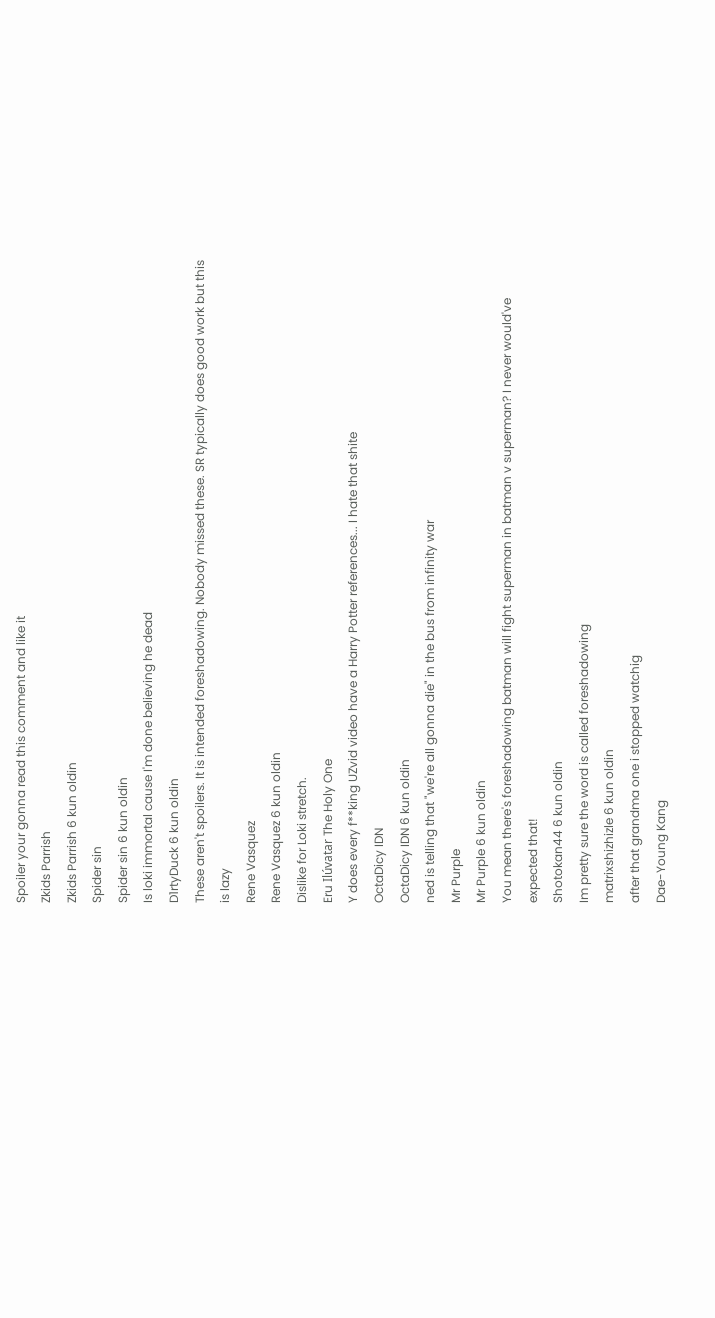Spoiler your gonna read this comment and like it
Zkids Parrish
Zkids Parrish 6 kun oldin
Spider sin
Spider sin 6 kun oldin
Is loki immortal cause I'm done believing he dead
D1rtyDuck 6 kun oldin
These aren't spoilers. It is intended foreshadowing. Nobody missed these. SR typically does good work but this is lazy
Rene Vasquez
Rene Vasquez 6 kun oldin
Dislike for Loki stretch.
Eru Ilúvatar The Holy One
Y does every f**king UZvid video have a Harry Potter references... I hate that shite
OctaDicy IDN
OctaDicy IDN 6 kun oldin
ned is telling that "we're all gonna die" in the bus from infinity war
Mr Purple
Mr Purple 6 kun oldin
You mean there's foreshadowing batman will fight superman in batman v superman? I never would've expected that!
Shotokan44 6 kun oldin
Im pretty sure the word is called foreshadowing
matrixshizhizle 6 kun oldin
after that grandma one i stopped watchig
Dae-Young Kang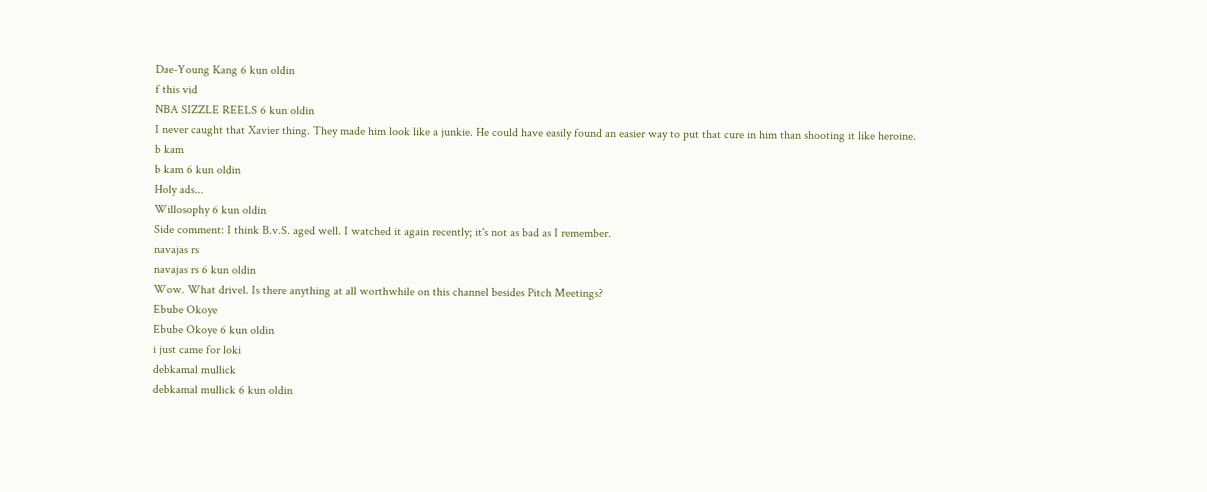Dae-Young Kang 6 kun oldin
f this vid
NBA SIZZLE REELS 6 kun oldin
I never caught that Xavier thing. They made him look like a junkie. He could have easily found an easier way to put that cure in him than shooting it like heroine.
b kam
b kam 6 kun oldin
Holy ads...
Willosophy 6 kun oldin
Side comment: I think B.v.S. aged well. I watched it again recently; it's not as bad as I remember.
navajas rs
navajas rs 6 kun oldin
Wow. What drivel. Is there anything at all worthwhile on this channel besides Pitch Meetings?
Ebube Okoye
Ebube Okoye 6 kun oldin
i just came for loki
debkamal mullick
debkamal mullick 6 kun oldin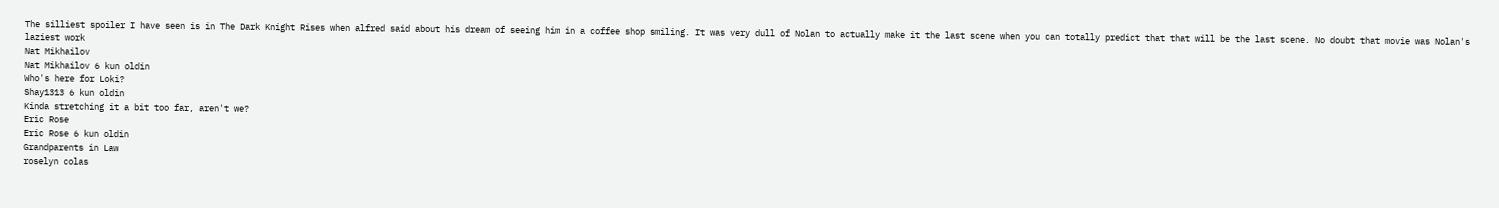The silliest spoiler I have seen is in The Dark Knight Rises when alfred said about his dream of seeing him in a coffee shop smiling. It was very dull of Nolan to actually make it the last scene when you can totally predict that that will be the last scene. No doubt that movie was Nolan's laziest work
Nat Mikhailov
Nat Mikhailov 6 kun oldin
Who's here for Loki?
Shay1313 6 kun oldin
Kinda stretching it a bit too far, aren't we?
Eric Rose
Eric Rose 6 kun oldin
Grandparents in Law
roselyn colas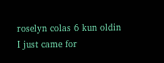roselyn colas 6 kun oldin
I just came for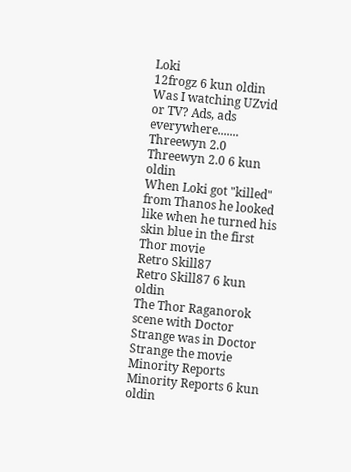Loki
12frogz 6 kun oldin
Was I watching UZvid or TV? Ads, ads everywhere.......
Threewyn 2.0
Threewyn 2.0 6 kun oldin
When Loki got "killed" from Thanos he looked like when he turned his skin blue in the first Thor movie
Retro Skill87
Retro Skill87 6 kun oldin
The Thor Raganorok scene with Doctor Strange was in Doctor Strange the movie
Minority Reports
Minority Reports 6 kun oldin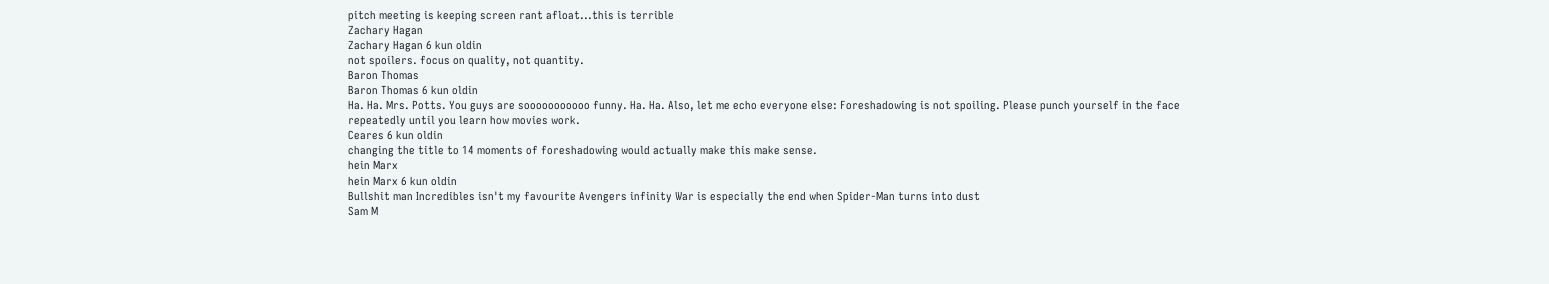pitch meeting is keeping screen rant afloat...this is terrible
Zachary Hagan
Zachary Hagan 6 kun oldin
not spoilers. focus on quality, not quantity.
Baron Thomas
Baron Thomas 6 kun oldin
Ha. Ha. Mrs. Potts. You guys are sooooooooooo funny. Ha. Ha. Also, let me echo everyone else: Foreshadowing is not spoiling. Please punch yourself in the face repeatedly until you learn how movies work.
Ceares 6 kun oldin
changing the title to 14 moments of foreshadowing would actually make this make sense.
hein Marx
hein Marx 6 kun oldin
Bullshit man Incredibles isn't my favourite Avengers infinity War is especially the end when Spider-Man turns into dust
Sam M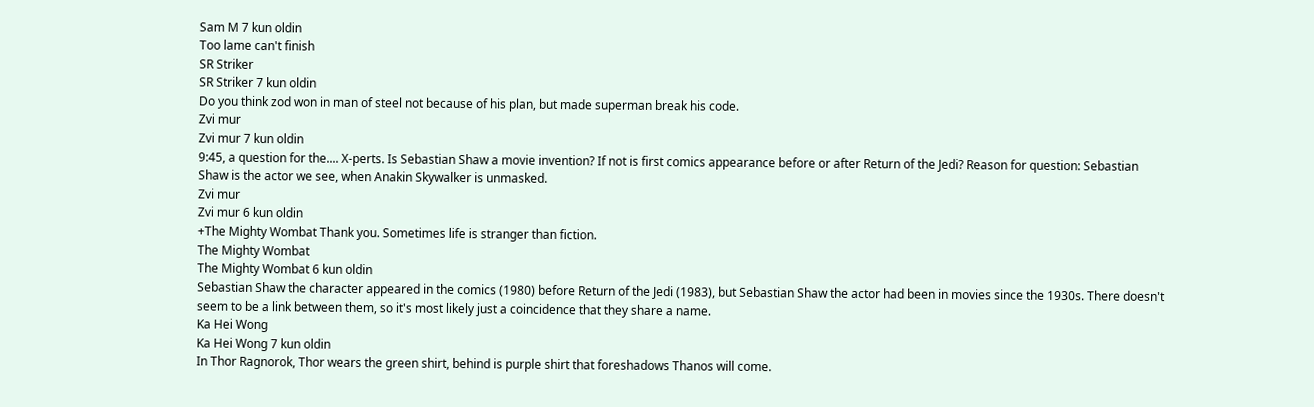Sam M 7 kun oldin
Too lame can't finish
SR Striker
SR Striker 7 kun oldin
Do you think zod won in man of steel not because of his plan, but made superman break his code.
Zvi mur
Zvi mur 7 kun oldin
9:45, a question for the.... X-perts. Is Sebastian Shaw a movie invention? If not is first comics appearance before or after Return of the Jedi? Reason for question: Sebastian Shaw is the actor we see, when Anakin Skywalker is unmasked.
Zvi mur
Zvi mur 6 kun oldin
+The Mighty Wombat Thank you. Sometimes life is stranger than fiction.
The Mighty Wombat
The Mighty Wombat 6 kun oldin
Sebastian Shaw the character appeared in the comics (1980) before Return of the Jedi (1983), but Sebastian Shaw the actor had been in movies since the 1930s. There doesn't seem to be a link between them, so it's most likely just a coincidence that they share a name.
Ka Hei Wong
Ka Hei Wong 7 kun oldin
In Thor Ragnorok, Thor wears the green shirt, behind is purple shirt that foreshadows Thanos will come.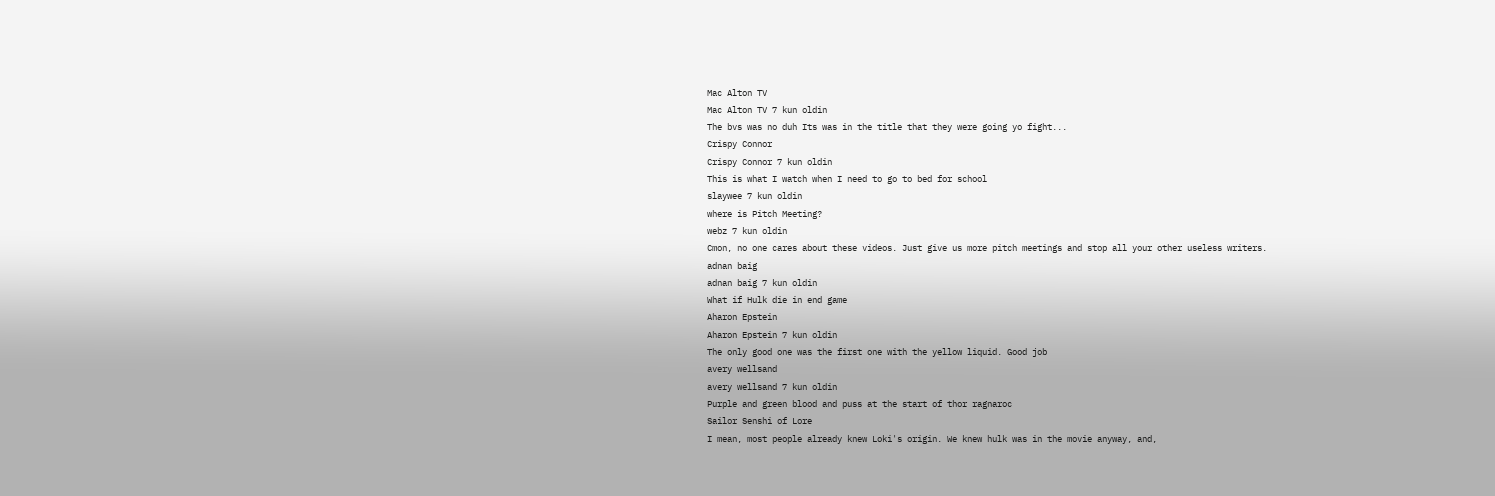Mac Alton TV
Mac Alton TV 7 kun oldin
The bvs was no duh Its was in the title that they were going yo fight...
Crispy Connor
Crispy Connor 7 kun oldin
This is what I watch when I need to go to bed for school
slaywee 7 kun oldin
where is Pitch Meeting?
webz 7 kun oldin
Cmon, no one cares about these videos. Just give us more pitch meetings and stop all your other useless writers.
adnan baig
adnan baig 7 kun oldin
What if Hulk die in end game
Aharon Epstein
Aharon Epstein 7 kun oldin
The only good one was the first one with the yellow liquid. Good job
avery wellsand
avery wellsand 7 kun oldin
Purple and green blood and puss at the start of thor ragnaroc
Sailor Senshi of Lore
I mean, most people already knew Loki's origin. We knew hulk was in the movie anyway, and,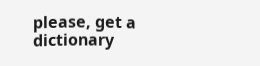please, get a dictionary